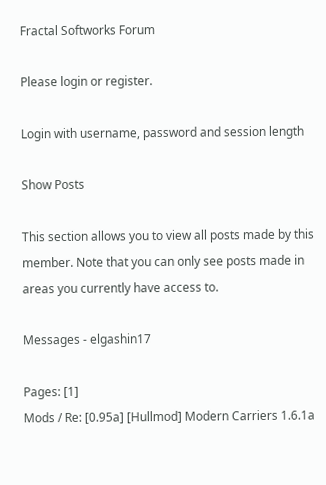Fractal Softworks Forum

Please login or register.

Login with username, password and session length

Show Posts

This section allows you to view all posts made by this member. Note that you can only see posts made in areas you currently have access to.

Messages - elgashin17

Pages: [1]
Mods / Re: [0.95a] [Hullmod] Modern Carriers 1.6.1a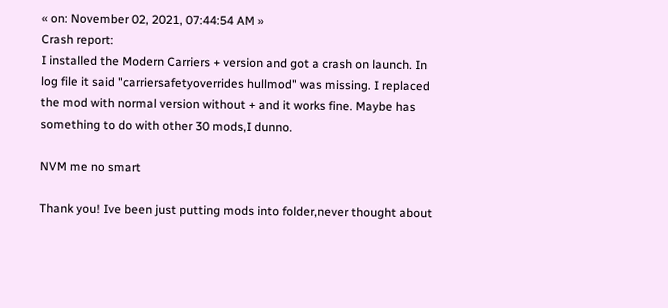« on: November 02, 2021, 07:44:54 AM »
Crash report:
I installed the Modern Carriers + version and got a crash on launch. In log file it said "carriersafetyoverrides hullmod" was missing. I replaced the mod with normal version without + and it works fine. Maybe has something to do with other 30 mods,I dunno.

NVM me no smart

Thank you! Ive been just putting mods into folder,never thought about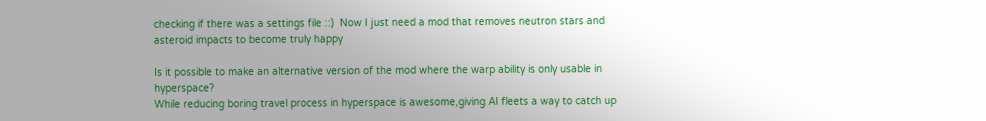checking if there was a settings file ::)  Now I just need a mod that removes neutron stars and asteroid impacts to become truly happy

Is it possible to make an alternative version of the mod where the warp ability is only usable in hyperspace?
While reducing boring travel process in hyperspace is awesome,giving AI fleets a way to catch up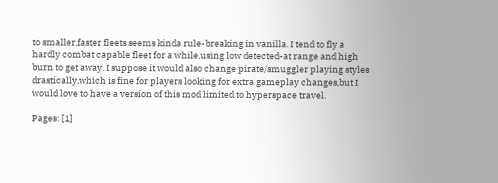to smaller,faster fleets seems kinda rule-breaking in vanilla. I tend to fly a hardly combat capable fleet for a while,using low detected-at range and high burn to get away. I suppose it would also change pirate/smuggler playing styles drastically,which is fine for players looking for extra gameplay changes,but I would love to have a version of this mod limited to hyperspace travel.

Pages: [1]